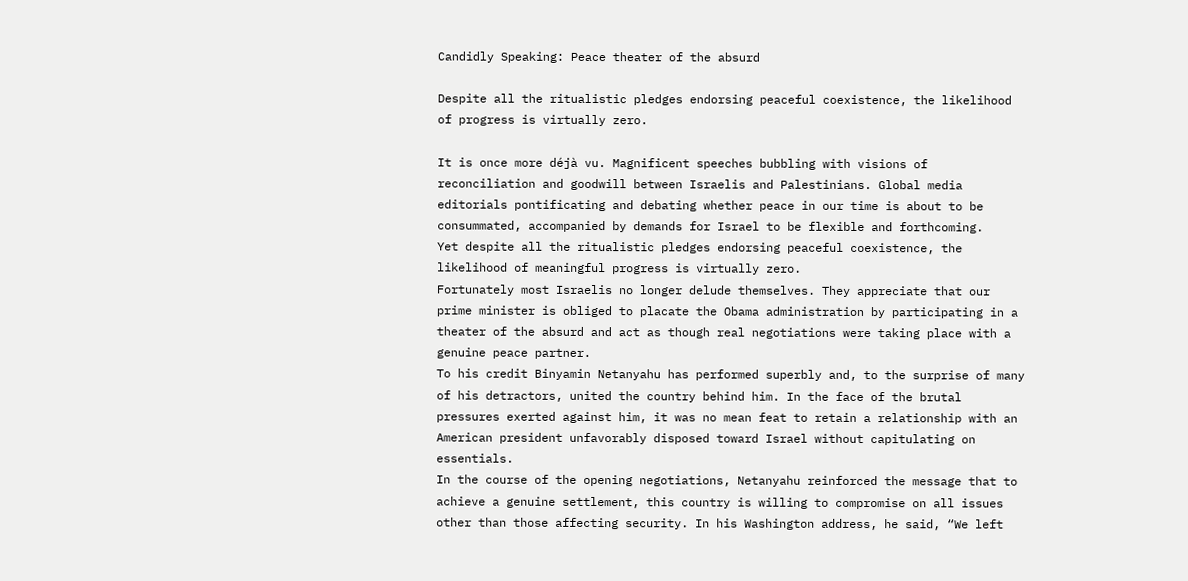Candidly Speaking: Peace theater of the absurd

Despite all the ritualistic pledges endorsing peaceful coexistence, the likelihood of progress is virtually zero.

It is once more déjà vu. Magnificent speeches bubbling with visions of reconciliation and goodwill between Israelis and Palestinians. Global media editorials pontificating and debating whether peace in our time is about to be consummated, accompanied by demands for Israel to be flexible and forthcoming.
Yet despite all the ritualistic pledges endorsing peaceful coexistence, the likelihood of meaningful progress is virtually zero.
Fortunately most Israelis no longer delude themselves. They appreciate that our prime minister is obliged to placate the Obama administration by participating in a theater of the absurd and act as though real negotiations were taking place with a genuine peace partner.
To his credit Binyamin Netanyahu has performed superbly and, to the surprise of many of his detractors, united the country behind him. In the face of the brutal pressures exerted against him, it was no mean feat to retain a relationship with an American president unfavorably disposed toward Israel without capitulating on essentials.
In the course of the opening negotiations, Netanyahu reinforced the message that to achieve a genuine settlement, this country is willing to compromise on all issues other than those affecting security. In his Washington address, he said, “We left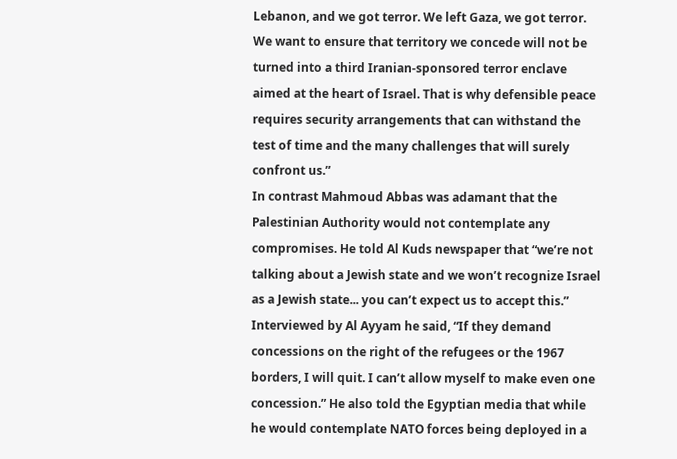Lebanon, and we got terror. We left Gaza, we got terror.
We want to ensure that territory we concede will not be turned into a third Iranian-sponsored terror enclave aimed at the heart of Israel. That is why defensible peace requires security arrangements that can withstand the test of time and the many challenges that will surely confront us.”
In contrast Mahmoud Abbas was adamant that the Palestinian Authority would not contemplate any compromises. He told Al Kuds newspaper that “we’re not talking about a Jewish state and we won’t recognize Israel as a Jewish state... you can’t expect us to accept this.” Interviewed by Al Ayyam he said, “If they demand concessions on the right of the refugees or the 1967 borders, I will quit. I can’t allow myself to make even one concession.” He also told the Egyptian media that while he would contemplate NATO forces being deployed in a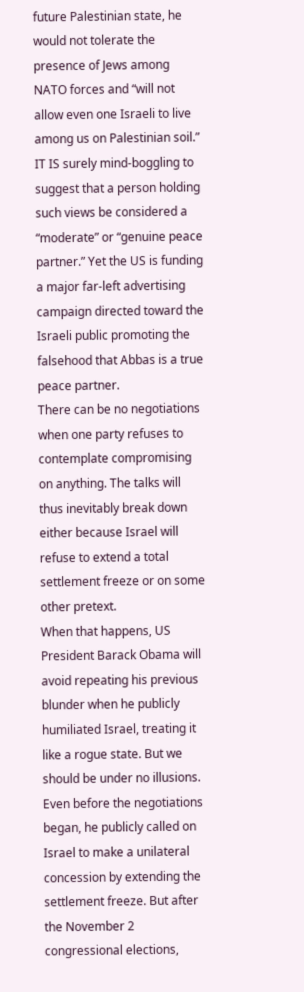future Palestinian state, he would not tolerate the presence of Jews among NATO forces and “will not allow even one Israeli to live among us on Palestinian soil.”
IT IS surely mind-boggling to suggest that a person holding such views be considered a “moderate” or “genuine peace partner.” Yet the US is funding a major far-left advertising campaign directed toward the Israeli public promoting the falsehood that Abbas is a true peace partner.
There can be no negotiations when one party refuses to contemplate compromising on anything. The talks will thus inevitably break down either because Israel will refuse to extend a total settlement freeze or on some other pretext.
When that happens, US President Barack Obama will avoid repeating his previous blunder when he publicly humiliated Israel, treating it like a rogue state. But we should be under no illusions. Even before the negotiations began, he publicly called on Israel to make a unilateral concession by extending the settlement freeze. But after the November 2 congressional elections,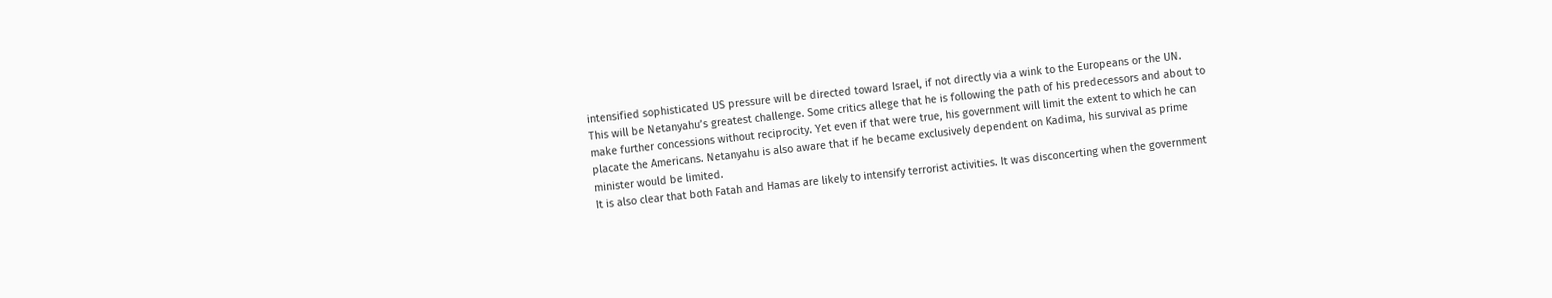intensified sophisticated US pressure will be directed toward Israel, if not directly via a wink to the Europeans or the UN.
This will be Netanyahu’s greatest challenge. Some critics allege that he is following the path of his predecessors and about to make further concessions without reciprocity. Yet even if that were true, his government will limit the extent to which he can placate the Americans. Netanyahu is also aware that if he became exclusively dependent on Kadima, his survival as prime minister would be limited.
It is also clear that both Fatah and Hamas are likely to intensify terrorist activities. It was disconcerting when the government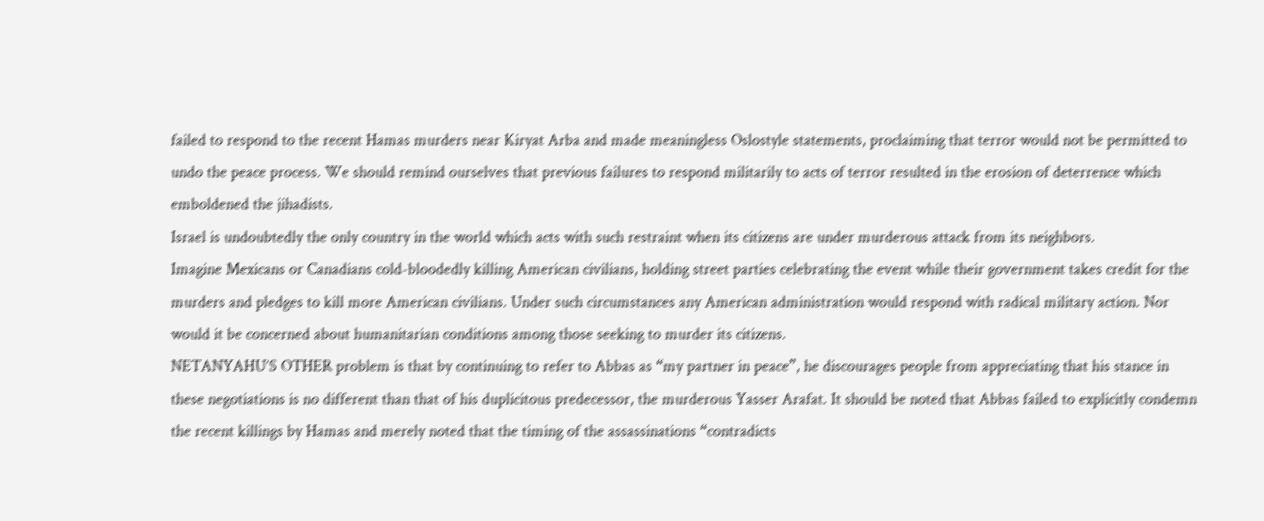failed to respond to the recent Hamas murders near Kiryat Arba and made meaningless Oslostyle statements, proclaiming that terror would not be permitted to undo the peace process. We should remind ourselves that previous failures to respond militarily to acts of terror resulted in the erosion of deterrence which emboldened the jihadists.
Israel is undoubtedly the only country in the world which acts with such restraint when its citizens are under murderous attack from its neighbors.
Imagine Mexicans or Canadians cold-bloodedly killing American civilians, holding street parties celebrating the event while their government takes credit for the murders and pledges to kill more American civilians. Under such circumstances any American administration would respond with radical military action. Nor would it be concerned about humanitarian conditions among those seeking to murder its citizens.
NETANYAHU’S OTHER problem is that by continuing to refer to Abbas as “my partner in peace”, he discourages people from appreciating that his stance in these negotiations is no different than that of his duplicitous predecessor, the murderous Yasser Arafat. It should be noted that Abbas failed to explicitly condemn the recent killings by Hamas and merely noted that the timing of the assassinations “contradicts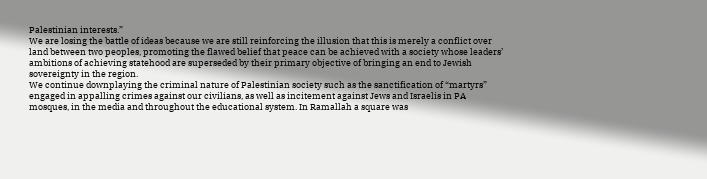Palestinian interests.”
We are losing the battle of ideas because we are still reinforcing the illusion that this is merely a conflict over land between two peoples, promoting the flawed belief that peace can be achieved with a society whose leaders’ ambitions of achieving statehood are superseded by their primary objective of bringing an end to Jewish sovereignty in the region.
We continue downplaying the criminal nature of Palestinian society such as the sanctification of “martyrs” engaged in appalling crimes against our civilians, as well as incitement against Jews and Israelis in PA mosques, in the media and throughout the educational system. In Ramallah a square was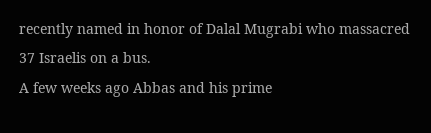recently named in honor of Dalal Mugrabi who massacred 37 Israelis on a bus.
A few weeks ago Abbas and his prime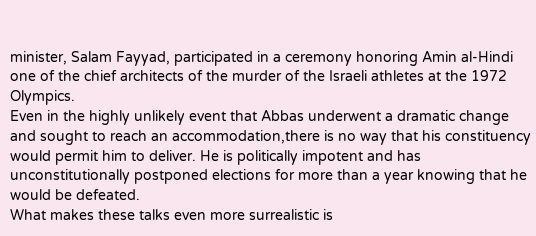minister, Salam Fayyad, participated in a ceremony honoring Amin al-Hindi one of the chief architects of the murder of the Israeli athletes at the 1972 Olympics.
Even in the highly unlikely event that Abbas underwent a dramatic change and sought to reach an accommodation,there is no way that his constituency would permit him to deliver. He is politically impotent and has unconstitutionally postponed elections for more than a year knowing that he would be defeated.
What makes these talks even more surrealistic is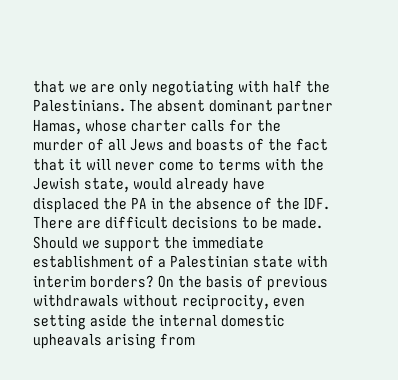that we are only negotiating with half the Palestinians. The absent dominant partner Hamas, whose charter calls for the murder of all Jews and boasts of the fact that it will never come to terms with the Jewish state, would already have displaced the PA in the absence of the IDF.
There are difficult decisions to be made. Should we support the immediate establishment of a Palestinian state with interim borders? On the basis of previous withdrawals without reciprocity, even setting aside the internal domestic upheavals arising from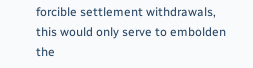forcible settlement withdrawals, this would only serve to embolden the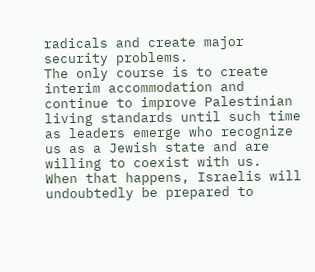radicals and create major security problems.
The only course is to create interim accommodation and continue to improve Palestinian living standards until such time as leaders emerge who recognize us as a Jewish state and are willing to coexist with us.
When that happens, Israelis will undoubtedly be prepared to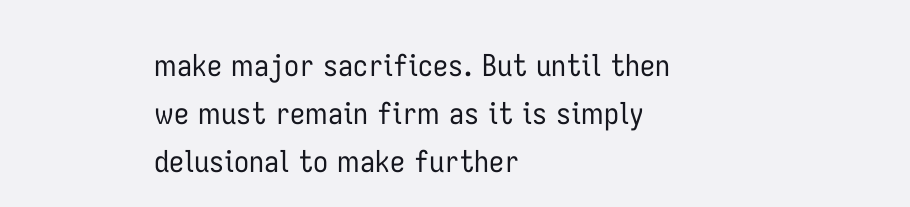make major sacrifices. But until then we must remain firm as it is simply delusional to make further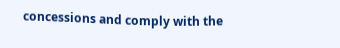concessions and comply with the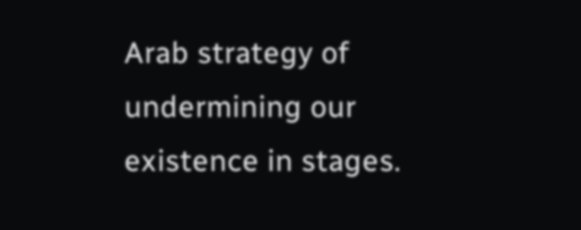Arab strategy of undermining our existence in stages.